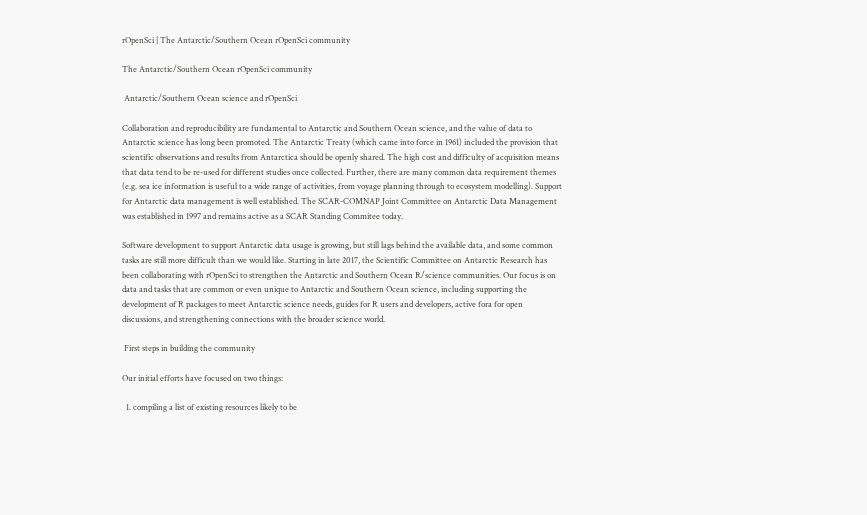rOpenSci | The Antarctic/Southern Ocean rOpenSci community

The Antarctic/Southern Ocean rOpenSci community

 Antarctic/Southern Ocean science and rOpenSci

Collaboration and reproducibility are fundamental to Antarctic and Southern Ocean science, and the value of data to Antarctic science has long been promoted. The Antarctic Treaty (which came into force in 1961) included the provision that scientific observations and results from Antarctica should be openly shared. The high cost and difficulty of acquisition means that data tend to be re-used for different studies once collected. Further, there are many common data requirement themes (e.g. sea ice information is useful to a wide range of activities, from voyage planning through to ecosystem modelling). Support for Antarctic data management is well established. The SCAR-COMNAP Joint Committee on Antarctic Data Management was established in 1997 and remains active as a SCAR Standing Commitee today.

Software development to support Antarctic data usage is growing, but still lags behind the available data, and some common tasks are still more difficult than we would like. Starting in late 2017, the Scientific Committee on Antarctic Research has been collaborating with rOpenSci to strengthen the Antarctic and Southern Ocean R/science communities. Our focus is on data and tasks that are common or even unique to Antarctic and Southern Ocean science, including supporting the development of R packages to meet Antarctic science needs, guides for R users and developers, active fora for open discussions, and strengthening connections with the broader science world.

 First steps in building the community

Our initial efforts have focused on two things:

  1. compiling a list of existing resources likely to be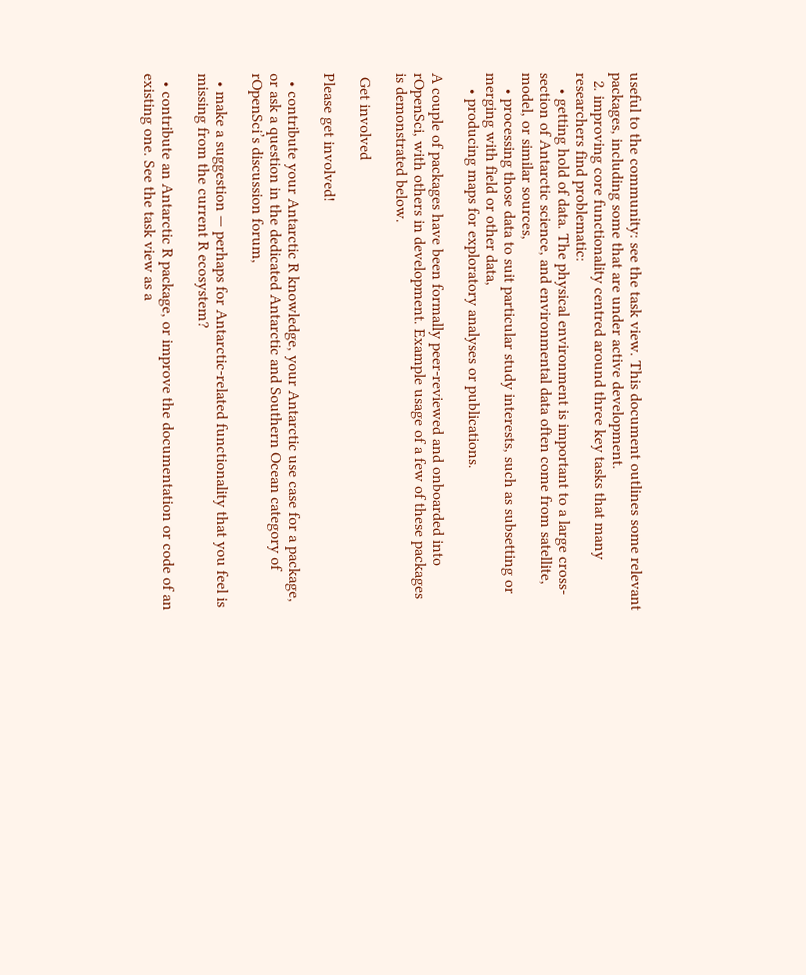useful to the community: see the task view. This document outlines some relevant packages, including some that are under active development.
  2. improving core functionality centred around three key tasks that many researchers find problematic:
    • getting hold of data. The physical environment is important to a large cross-section of Antarctic science, and environmental data often come from satellite, model, or similar sources,
    • processing those data to suit particular study interests, such as subsetting or merging with field or other data,
    • producing maps for exploratory analyses or publications.

A couple of packages have been formally peer-reviewed and onboarded into rOpenSci, with others in development. Example usage of a few of these packages is demonstrated below.

 Get involved

Please get involved!

  • contribute your Antarctic R knowledge, your Antarctic use case for a package, or ask a question in the dedicated Antarctic and Southern Ocean category of rOpenSci’s discussion forum,

  • make a suggestion — perhaps for Antarctic-related functionality that you feel is missing from the current R ecosystem?

  • contribute an Antarctic R package, or improve the documentation or code of an existing one. See the task view as a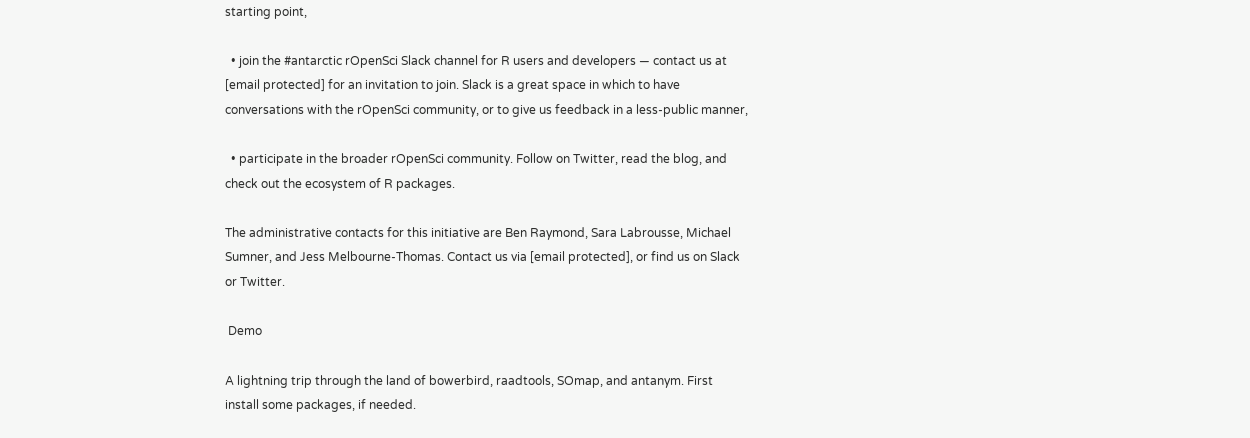starting point,

  • join the #antarctic rOpenSci Slack channel for R users and developers — contact us at [email protected] for an invitation to join. Slack is a great space in which to have conversations with the rOpenSci community, or to give us feedback in a less-public manner,

  • participate in the broader rOpenSci community. Follow on Twitter, read the blog, and check out the ecosystem of R packages.

The administrative contacts for this initiative are Ben Raymond, Sara Labrousse, Michael Sumner, and Jess Melbourne-Thomas. Contact us via [email protected], or find us on Slack or Twitter.

 Demo

A lightning trip through the land of bowerbird, raadtools, SOmap, and antanym. First install some packages, if needed.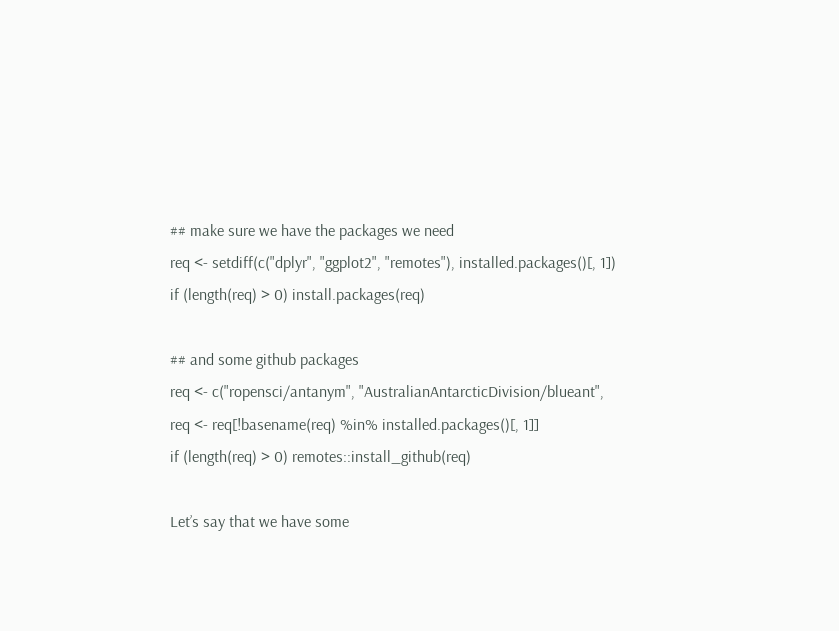## make sure we have the packages we need
req <- setdiff(c("dplyr", "ggplot2", "remotes"), installed.packages()[, 1])
if (length(req) > 0) install.packages(req)

## and some github packages
req <- c("ropensci/antanym", "AustralianAntarcticDivision/blueant",
req <- req[!basename(req) %in% installed.packages()[, 1]]
if (length(req) > 0) remotes::install_github(req)

Let’s say that we have some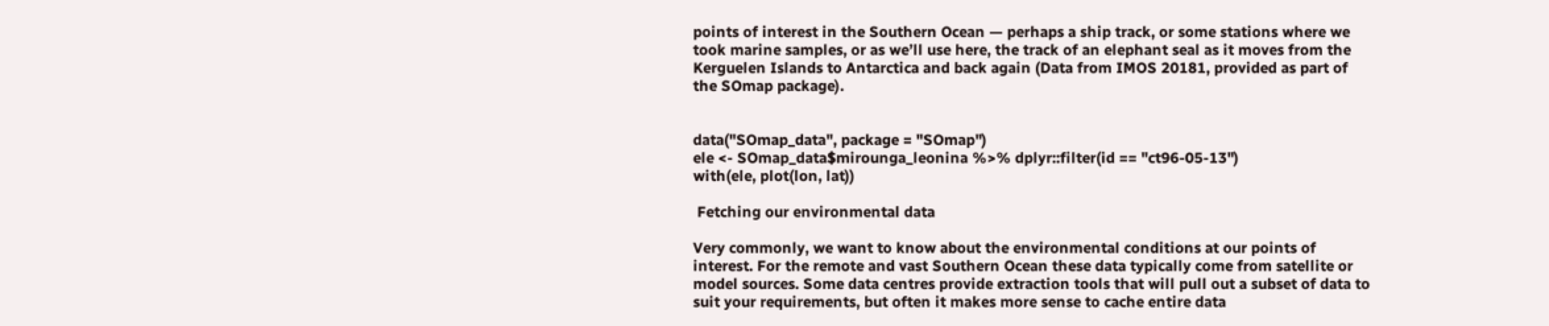points of interest in the Southern Ocean — perhaps a ship track, or some stations where we took marine samples, or as we’ll use here, the track of an elephant seal as it moves from the Kerguelen Islands to Antarctica and back again (Data from IMOS 20181, provided as part of the SOmap package).


data("SOmap_data", package = "SOmap")
ele <- SOmap_data$mirounga_leonina %>% dplyr::filter(id == "ct96-05-13")
with(ele, plot(lon, lat))

 Fetching our environmental data

Very commonly, we want to know about the environmental conditions at our points of interest. For the remote and vast Southern Ocean these data typically come from satellite or model sources. Some data centres provide extraction tools that will pull out a subset of data to suit your requirements, but often it makes more sense to cache entire data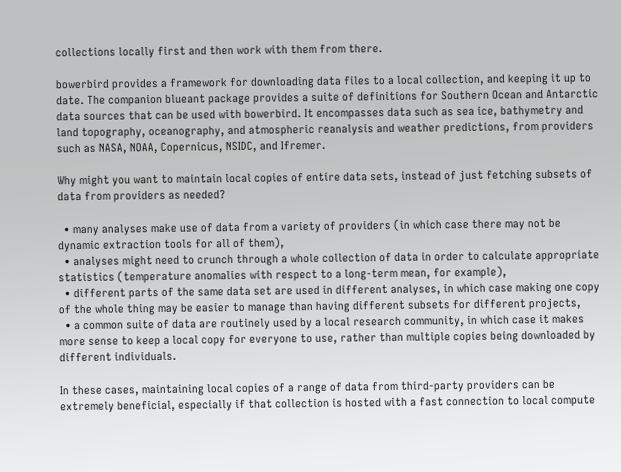collections locally first and then work with them from there.

bowerbird provides a framework for downloading data files to a local collection, and keeping it up to date. The companion blueant package provides a suite of definitions for Southern Ocean and Antarctic data sources that can be used with bowerbird. It encompasses data such as sea ice, bathymetry and land topography, oceanography, and atmospheric reanalysis and weather predictions, from providers such as NASA, NOAA, Copernicus, NSIDC, and Ifremer.

Why might you want to maintain local copies of entire data sets, instead of just fetching subsets of data from providers as needed?

  • many analyses make use of data from a variety of providers (in which case there may not be dynamic extraction tools for all of them),
  • analyses might need to crunch through a whole collection of data in order to calculate appropriate statistics (temperature anomalies with respect to a long-term mean, for example),
  • different parts of the same data set are used in different analyses, in which case making one copy of the whole thing may be easier to manage than having different subsets for different projects,
  • a common suite of data are routinely used by a local research community, in which case it makes more sense to keep a local copy for everyone to use, rather than multiple copies being downloaded by different individuals.

In these cases, maintaining local copies of a range of data from third-party providers can be extremely beneficial, especially if that collection is hosted with a fast connection to local compute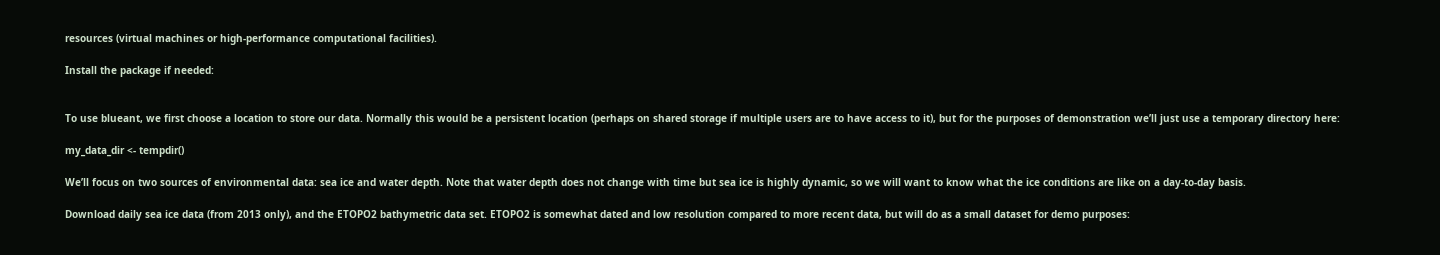resources (virtual machines or high-performance computational facilities).

Install the package if needed:


To use blueant, we first choose a location to store our data. Normally this would be a persistent location (perhaps on shared storage if multiple users are to have access to it), but for the purposes of demonstration we’ll just use a temporary directory here:

my_data_dir <- tempdir()

We’ll focus on two sources of environmental data: sea ice and water depth. Note that water depth does not change with time but sea ice is highly dynamic, so we will want to know what the ice conditions are like on a day-to-day basis.

Download daily sea ice data (from 2013 only), and the ETOPO2 bathymetric data set. ETOPO2 is somewhat dated and low resolution compared to more recent data, but will do as a small dataset for demo purposes: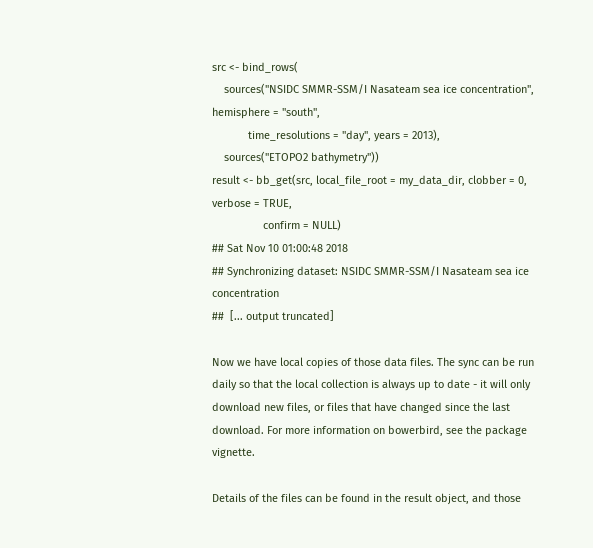src <- bind_rows(
    sources("NSIDC SMMR-SSM/I Nasateam sea ice concentration", hemisphere = "south",
            time_resolutions = "day", years = 2013),
    sources("ETOPO2 bathymetry"))
result <- bb_get(src, local_file_root = my_data_dir, clobber = 0, verbose = TRUE,
                 confirm = NULL)
## Sat Nov 10 01:00:48 2018
## Synchronizing dataset: NSIDC SMMR-SSM/I Nasateam sea ice concentration
##  [... output truncated]

Now we have local copies of those data files. The sync can be run daily so that the local collection is always up to date - it will only download new files, or files that have changed since the last download. For more information on bowerbird, see the package vignette.

Details of the files can be found in the result object, and those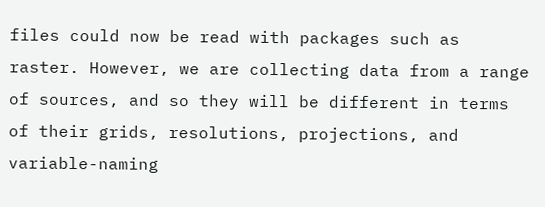files could now be read with packages such as raster. However, we are collecting data from a range of sources, and so they will be different in terms of their grids, resolutions, projections, and variable-naming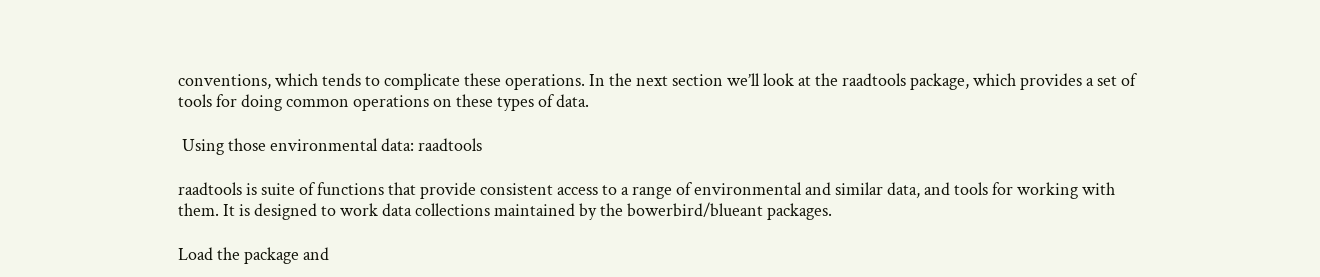conventions, which tends to complicate these operations. In the next section we’ll look at the raadtools package, which provides a set of tools for doing common operations on these types of data.

 Using those environmental data: raadtools

raadtools is suite of functions that provide consistent access to a range of environmental and similar data, and tools for working with them. It is designed to work data collections maintained by the bowerbird/blueant packages.

Load the package and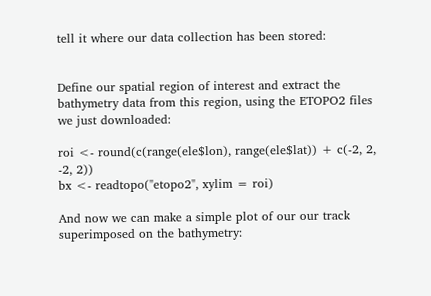tell it where our data collection has been stored:


Define our spatial region of interest and extract the bathymetry data from this region, using the ETOPO2 files we just downloaded:

roi <- round(c(range(ele$lon), range(ele$lat)) + c(-2, 2, -2, 2))
bx <- readtopo("etopo2", xylim = roi)

And now we can make a simple plot of our our track superimposed on the bathymetry: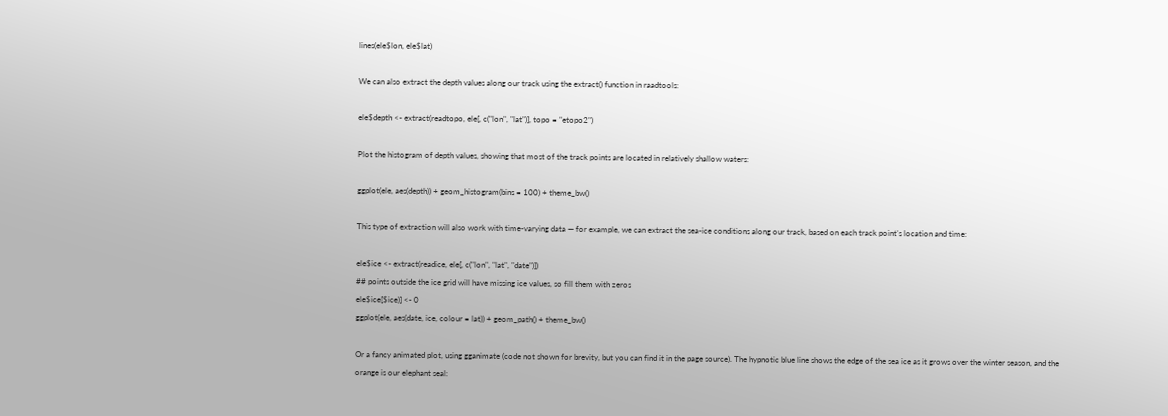lines(ele$lon, ele$lat)

We can also extract the depth values along our track using the extract() function in raadtools:

ele$depth <- extract(readtopo, ele[, c("lon", "lat")], topo = "etopo2")

Plot the histogram of depth values, showing that most of the track points are located in relatively shallow waters:

ggplot(ele, aes(depth)) + geom_histogram(bins = 100) + theme_bw()

This type of extraction will also work with time-varying data — for example, we can extract the sea-ice conditions along our track, based on each track point’s location and time:

ele$ice <- extract(readice, ele[, c("lon", "lat", "date")])
## points outside the ice grid will have missing ice values, so fill them with zeros
ele$ice[$ice)] <- 0
ggplot(ele, aes(date, ice, colour = lat)) + geom_path() + theme_bw()

Or a fancy animated plot, using gganimate (code not shown for brevity, but you can find it in the page source). The hypnotic blue line shows the edge of the sea ice as it grows over the winter season, and the orange is our elephant seal: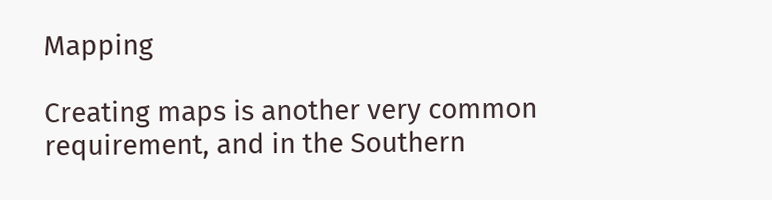Mapping

Creating maps is another very common requirement, and in the Southern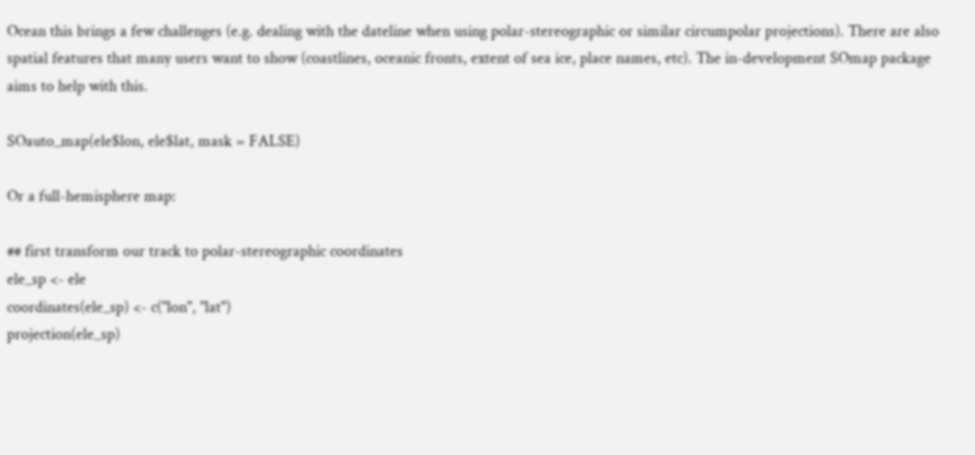Ocean this brings a few challenges (e.g. dealing with the dateline when using polar-stereographic or similar circumpolar projections). There are also spatial features that many users want to show (coastlines, oceanic fronts, extent of sea ice, place names, etc). The in-development SOmap package aims to help with this.

SOauto_map(ele$lon, ele$lat, mask = FALSE)

Or a full-hemisphere map:

## first transform our track to polar-stereographic coordinates
ele_sp <- ele
coordinates(ele_sp) <- c("lon", "lat")
projection(ele_sp)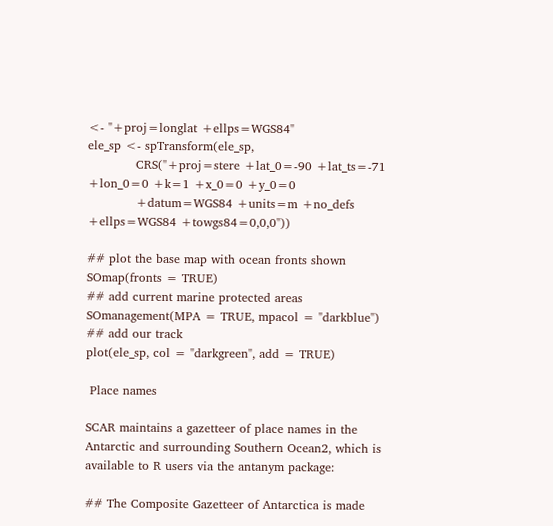<- "+proj=longlat +ellps=WGS84"
ele_sp <- spTransform(ele_sp,
            CRS("+proj=stere +lat_0=-90 +lat_ts=-71 +lon_0=0 +k=1 +x_0=0 +y_0=0
            +datum=WGS84 +units=m +no_defs +ellps=WGS84 +towgs84=0,0,0"))

## plot the base map with ocean fronts shown
SOmap(fronts = TRUE)
## add current marine protected areas
SOmanagement(MPA = TRUE, mpacol = "darkblue")
## add our track
plot(ele_sp, col = "darkgreen", add = TRUE)

 Place names

SCAR maintains a gazetteer of place names in the Antarctic and surrounding Southern Ocean2, which is available to R users via the antanym package:

## The Composite Gazetteer of Antarctica is made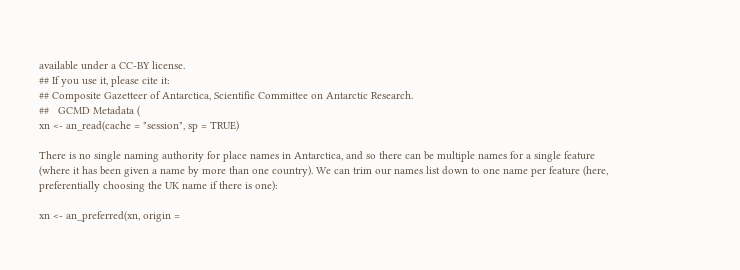available under a CC-BY license.
## If you use it, please cite it:
## Composite Gazetteer of Antarctica, Scientific Committee on Antarctic Research.
##   GCMD Metadata (
xn <- an_read(cache = "session", sp = TRUE)

There is no single naming authority for place names in Antarctica, and so there can be multiple names for a single feature (where it has been given a name by more than one country). We can trim our names list down to one name per feature (here, preferentially choosing the UK name if there is one):

xn <- an_preferred(xn, origin =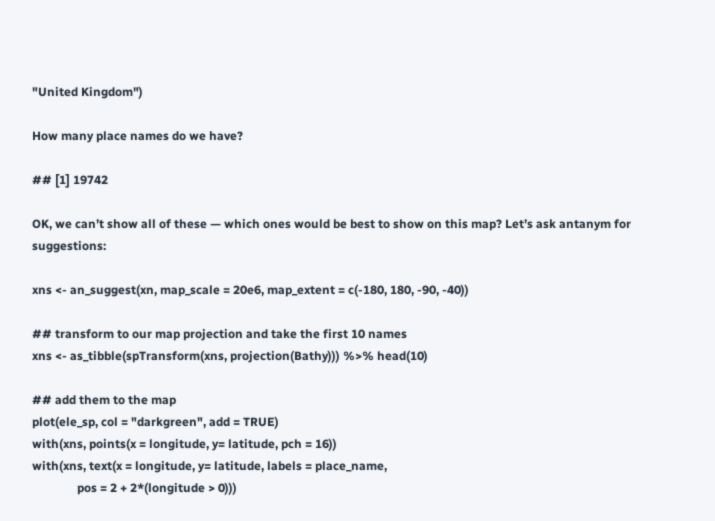"United Kingdom")

How many place names do we have?

## [1] 19742

OK, we can’t show all of these — which ones would be best to show on this map? Let’s ask antanym for suggestions:

xns <- an_suggest(xn, map_scale = 20e6, map_extent = c(-180, 180, -90, -40))

## transform to our map projection and take the first 10 names
xns <- as_tibble(spTransform(xns, projection(Bathy))) %>% head(10)

## add them to the map
plot(ele_sp, col = "darkgreen", add = TRUE)
with(xns, points(x = longitude, y= latitude, pch = 16))
with(xns, text(x = longitude, y= latitude, labels = place_name,
               pos = 2 + 2*(longitude > 0)))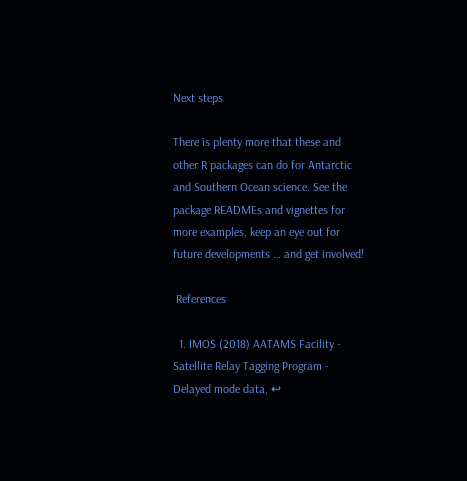Next steps

There is plenty more that these and other R packages can do for Antarctic and Southern Ocean science. See the package READMEs and vignettes for more examples, keep an eye out for future developments … and get involved!

 References

  1. IMOS (2018) AATAMS Facility - Satellite Relay Tagging Program - Delayed mode data, ↩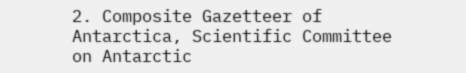2. Composite Gazetteer of Antarctica, Scientific Committee on Antarctic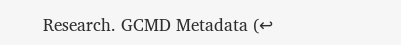Research. GCMD Metadata (↩